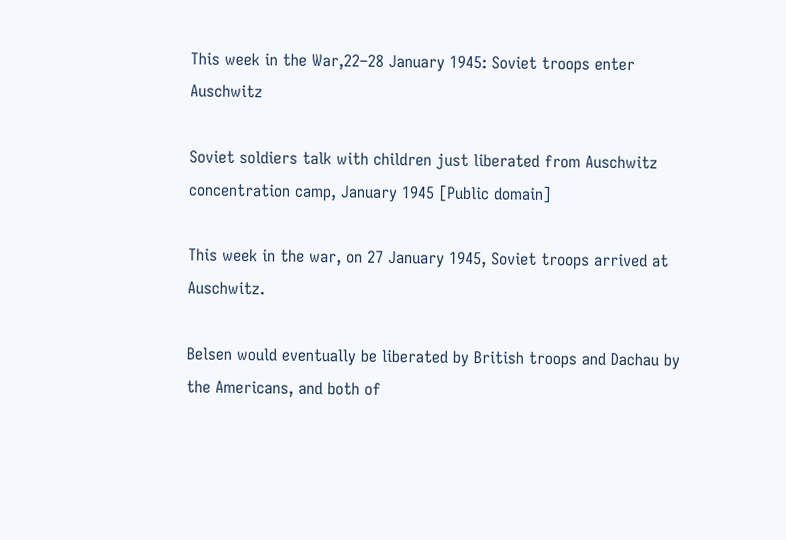This week in the War,22–28 January 1945: Soviet troops enter Auschwitz

Soviet soldiers talk with children just liberated from Auschwitz concentration camp, January 1945 [Public domain]

This week in the war, on 27 January 1945, Soviet troops arrived at Auschwitz.

Belsen would eventually be liberated by British troops and Dachau by the Americans, and both of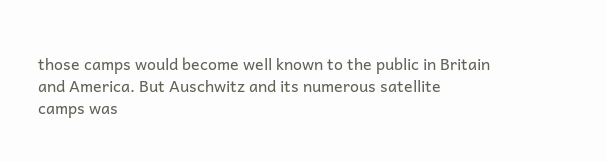those camps would become well known to the public in Britain and America. But Auschwitz and its numerous satellite camps was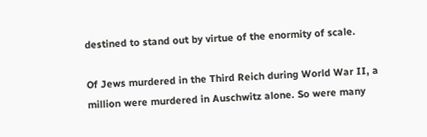destined to stand out by virtue of the enormity of scale.

Of Jews murdered in the Third Reich during World War II, a million were murdered in Auschwitz alone. So were many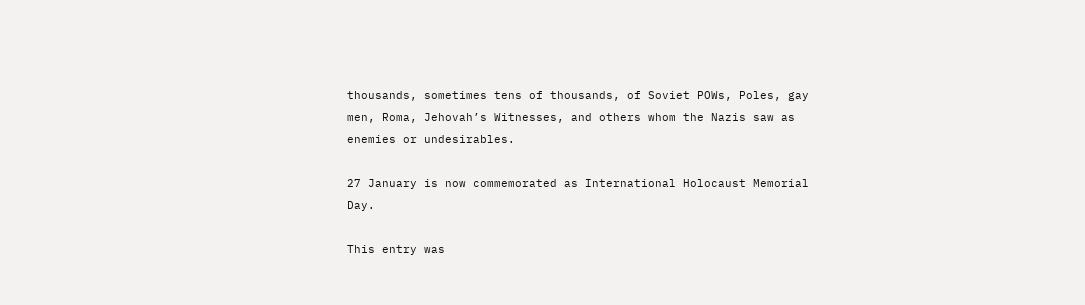thousands, sometimes tens of thousands, of Soviet POWs, Poles, gay men, Roma, Jehovah’s Witnesses, and others whom the Nazis saw as enemies or undesirables.

27 January is now commemorated as International Holocaust Memorial Day.

This entry was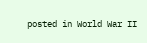posted in World War II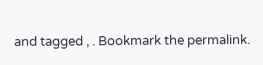and tagged , . Bookmark the permalink.